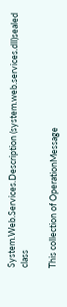System.Web.Services.Description (system.web.services.dll)sealed class

This collection of OperationMessage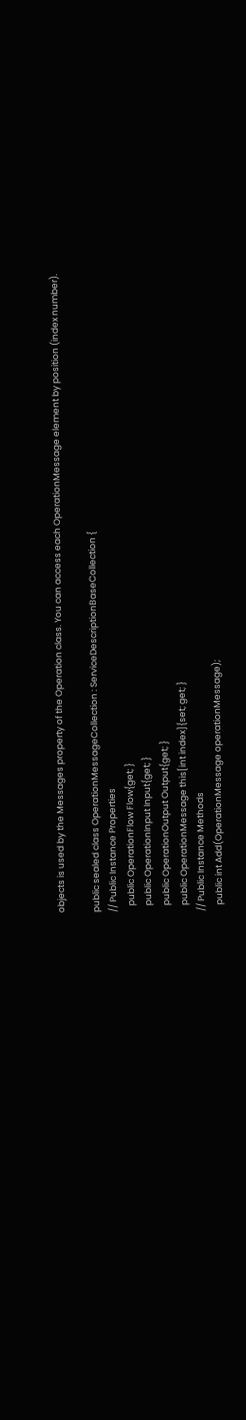objects is used by the Messages property of the Operation class. You can access each OperationMessage element by position (index number).

public sealed class OperationMessageCollection : ServiceDescriptionBaseCollection {
// Public Instance Properties
   public OperationFlow Flow{get; }
   public OperationInput Input{get; }
   public OperationOutput Output{get; }
   public OperationMessage this[int index]{set; get; }
// Public Instance Methods
   public int Add(OperationMessage operationMessage);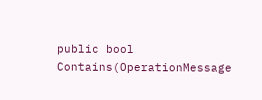public bool Contains(OperationMessage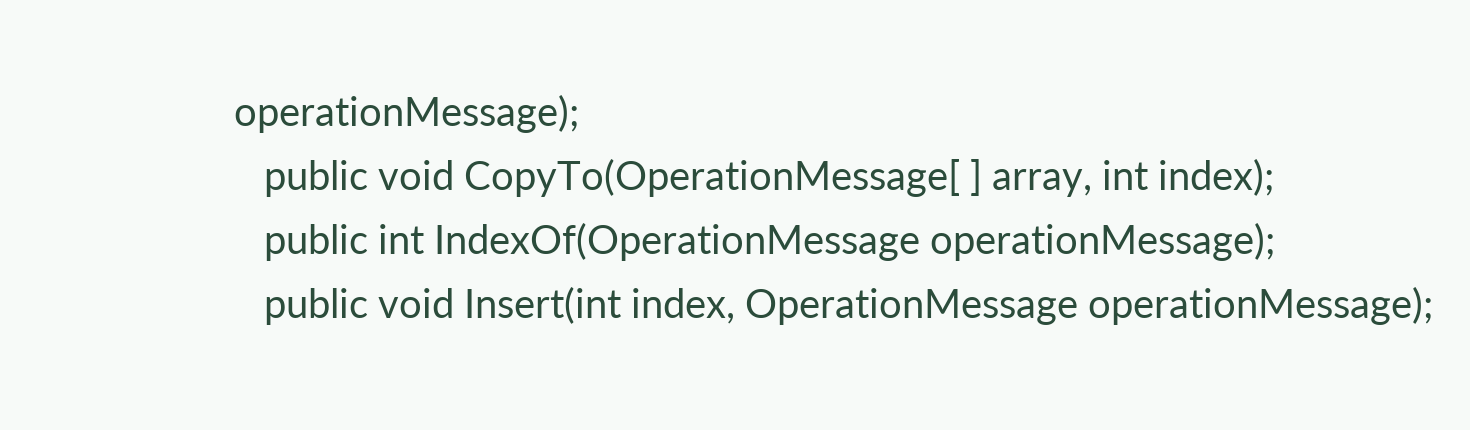operationMessage);
   public void CopyTo(OperationMessage[ ] array, int index);
   public int IndexOf(OperationMessage operationMessage);
   public void Insert(int index, OperationMessage operationMessage);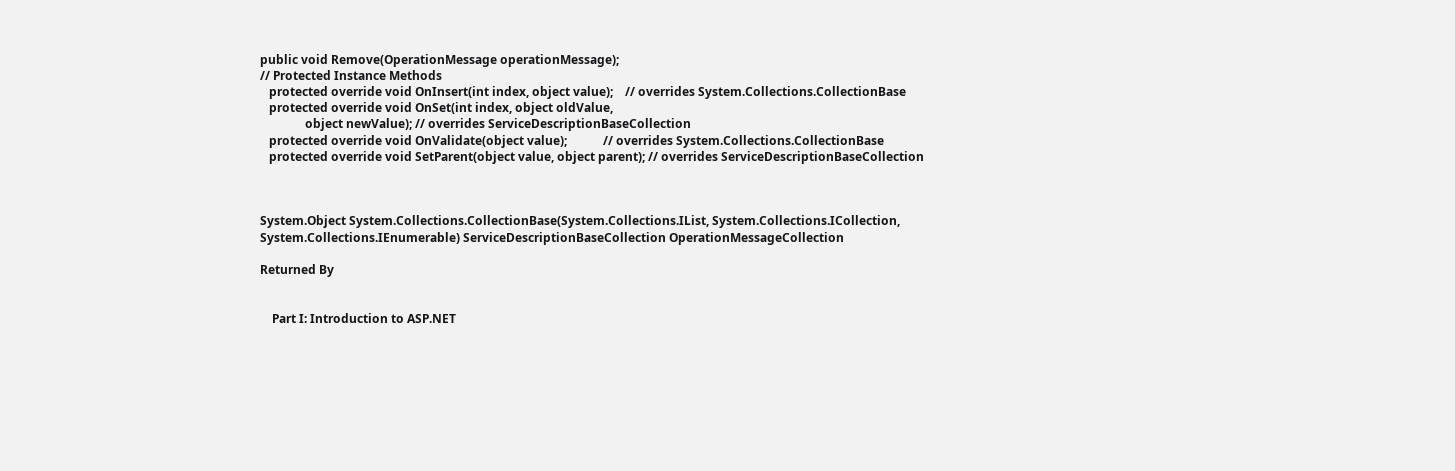public void Remove(OperationMessage operationMessage);
// Protected Instance Methods
   protected override void OnInsert(int index, object value);    // overrides System.Collections.CollectionBase
   protected override void OnSet(int index, object oldValue,
               object newValue); // overrides ServiceDescriptionBaseCollection
   protected override void OnValidate(object value);            // overrides System.Collections.CollectionBase
   protected override void SetParent(object value, object parent); // overrides ServiceDescriptionBaseCollection



System.Object System.Collections.CollectionBase(System.Collections.IList, System.Collections.ICollection, System.Collections.IEnumerable) ServiceDescriptionBaseCollection OperationMessageCollection

Returned By


    Part I: Introduction to ASP.NET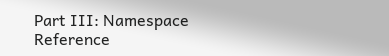Part III: Namespace Reference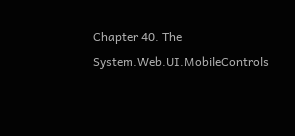Chapter 40. The System.Web.UI.MobileControls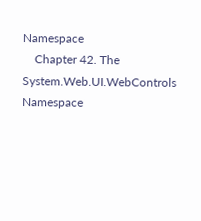Namespace
    Chapter 42. The System.Web.UI.WebControls Namespace